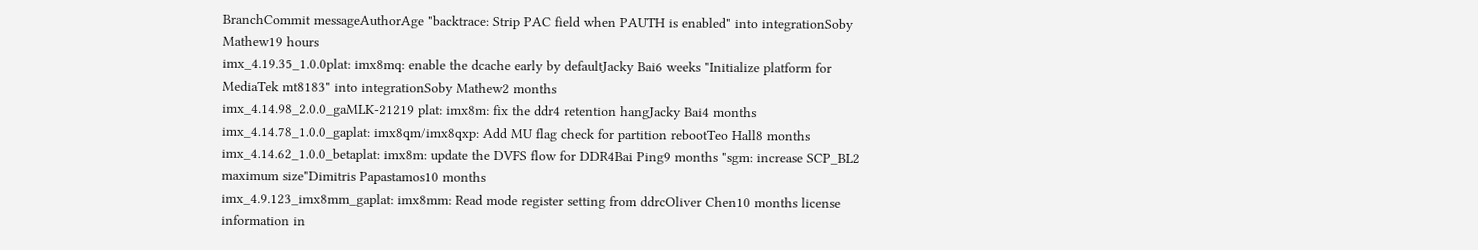BranchCommit messageAuthorAge "backtrace: Strip PAC field when PAUTH is enabled" into integrationSoby Mathew19 hours
imx_4.19.35_1.0.0plat: imx8mq: enable the dcache early by defaultJacky Bai6 weeks "Initialize platform for MediaTek mt8183" into integrationSoby Mathew2 months
imx_4.14.98_2.0.0_gaMLK-21219 plat: imx8m: fix the ddr4 retention hangJacky Bai4 months
imx_4.14.78_1.0.0_gaplat: imx8qm/imx8qxp: Add MU flag check for partition rebootTeo Hall8 months
imx_4.14.62_1.0.0_betaplat: imx8m: update the DVFS flow for DDR4Bai Ping9 months "sgm: increase SCP_BL2 maximum size"Dimitris Papastamos10 months
imx_4.9.123_imx8mm_gaplat: imx8mm: Read mode register setting from ddrcOliver Chen10 months license information in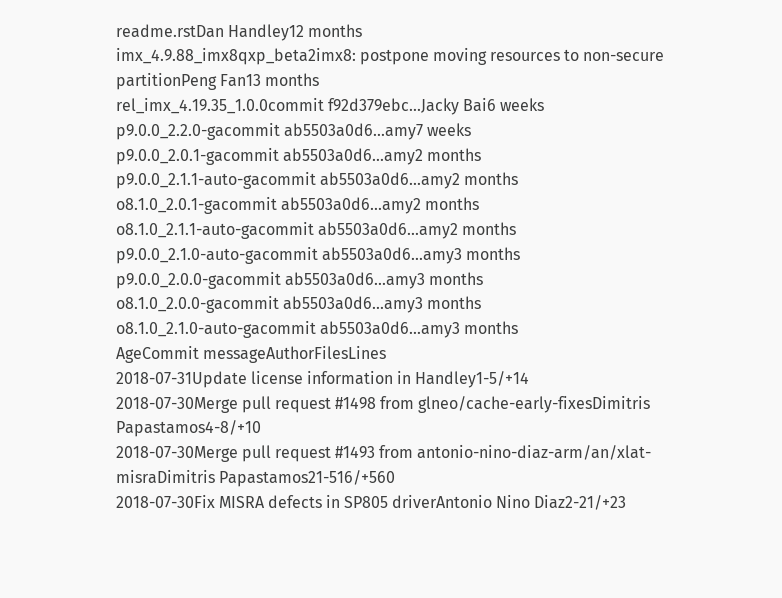readme.rstDan Handley12 months
imx_4.9.88_imx8qxp_beta2imx8: postpone moving resources to non-secure partitionPeng Fan13 months
rel_imx_4.19.35_1.0.0commit f92d379ebc...Jacky Bai6 weeks
p9.0.0_2.2.0-gacommit ab5503a0d6...amy7 weeks
p9.0.0_2.0.1-gacommit ab5503a0d6...amy2 months
p9.0.0_2.1.1-auto-gacommit ab5503a0d6...amy2 months
o8.1.0_2.0.1-gacommit ab5503a0d6...amy2 months
o8.1.0_2.1.1-auto-gacommit ab5503a0d6...amy2 months
p9.0.0_2.1.0-auto-gacommit ab5503a0d6...amy3 months
p9.0.0_2.0.0-gacommit ab5503a0d6...amy3 months
o8.1.0_2.0.0-gacommit ab5503a0d6...amy3 months
o8.1.0_2.1.0-auto-gacommit ab5503a0d6...amy3 months
AgeCommit messageAuthorFilesLines
2018-07-31Update license information in Handley1-5/+14
2018-07-30Merge pull request #1498 from glneo/cache-early-fixesDimitris Papastamos4-8/+10
2018-07-30Merge pull request #1493 from antonio-nino-diaz-arm/an/xlat-misraDimitris Papastamos21-516/+560
2018-07-30Fix MISRA defects in SP805 driverAntonio Nino Diaz2-21/+23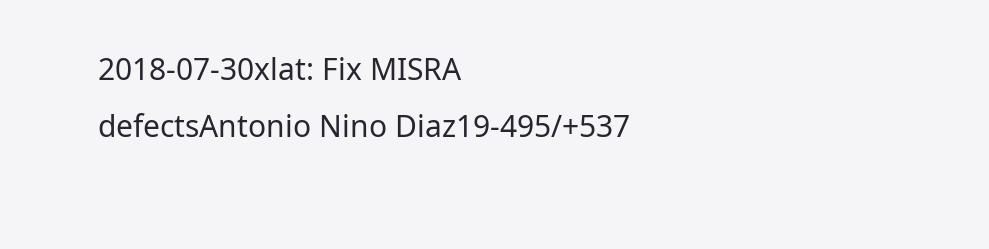2018-07-30xlat: Fix MISRA defectsAntonio Nino Diaz19-495/+537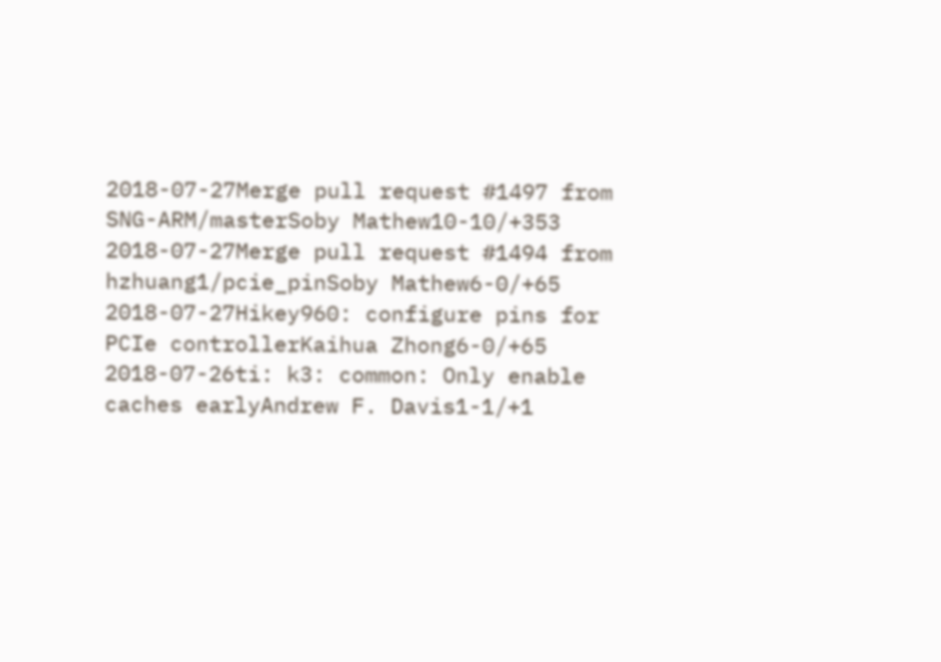2018-07-27Merge pull request #1497 from SNG-ARM/masterSoby Mathew10-10/+353
2018-07-27Merge pull request #1494 from hzhuang1/pcie_pinSoby Mathew6-0/+65
2018-07-27Hikey960: configure pins for PCIe controllerKaihua Zhong6-0/+65
2018-07-26ti: k3: common: Only enable caches earlyAndrew F. Davis1-1/+1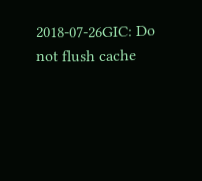2018-07-26GIC: Do not flush cache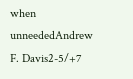when unneededAndrew F. Davis2-5/+7